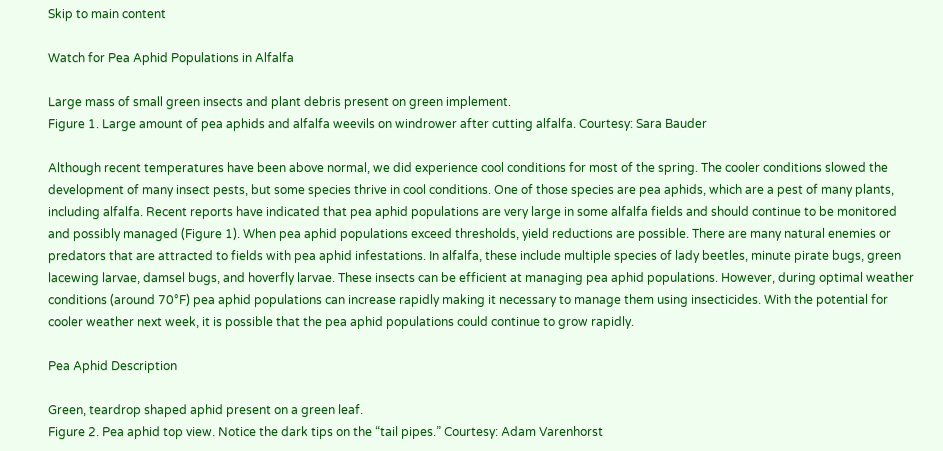Skip to main content

Watch for Pea Aphid Populations in Alfalfa

Large mass of small green insects and plant debris present on green implement.
Figure 1. Large amount of pea aphids and alfalfa weevils on windrower after cutting alfalfa. Courtesy: Sara Bauder

Although recent temperatures have been above normal, we did experience cool conditions for most of the spring. The cooler conditions slowed the development of many insect pests, but some species thrive in cool conditions. One of those species are pea aphids, which are a pest of many plants, including alfalfa. Recent reports have indicated that pea aphid populations are very large in some alfalfa fields and should continue to be monitored and possibly managed (Figure 1). When pea aphid populations exceed thresholds, yield reductions are possible. There are many natural enemies or predators that are attracted to fields with pea aphid infestations. In alfalfa, these include multiple species of lady beetles, minute pirate bugs, green lacewing larvae, damsel bugs, and hoverfly larvae. These insects can be efficient at managing pea aphid populations. However, during optimal weather conditions (around 70°F) pea aphid populations can increase rapidly making it necessary to manage them using insecticides. With the potential for cooler weather next week, it is possible that the pea aphid populations could continue to grow rapidly.

Pea Aphid Description

Green, teardrop shaped aphid present on a green leaf.
Figure 2. Pea aphid top view. Notice the dark tips on the “tail pipes.” Courtesy: Adam Varenhorst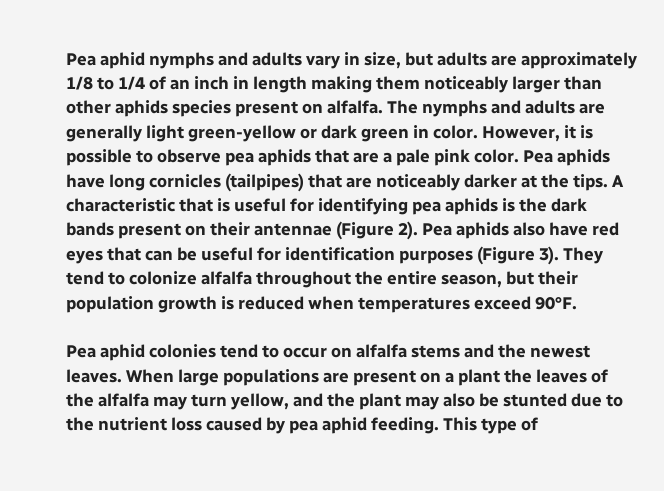Pea aphid nymphs and adults vary in size, but adults are approximately 1/8 to 1/4 of an inch in length making them noticeably larger than other aphids species present on alfalfa. The nymphs and adults are generally light green-yellow or dark green in color. However, it is possible to observe pea aphids that are a pale pink color. Pea aphids have long cornicles (tailpipes) that are noticeably darker at the tips. A characteristic that is useful for identifying pea aphids is the dark bands present on their antennae (Figure 2). Pea aphids also have red eyes that can be useful for identification purposes (Figure 3). They tend to colonize alfalfa throughout the entire season, but their population growth is reduced when temperatures exceed 90°F.

Pea aphid colonies tend to occur on alfalfa stems and the newest leaves. When large populations are present on a plant the leaves of the alfalfa may turn yellow, and the plant may also be stunted due to the nutrient loss caused by pea aphid feeding. This type of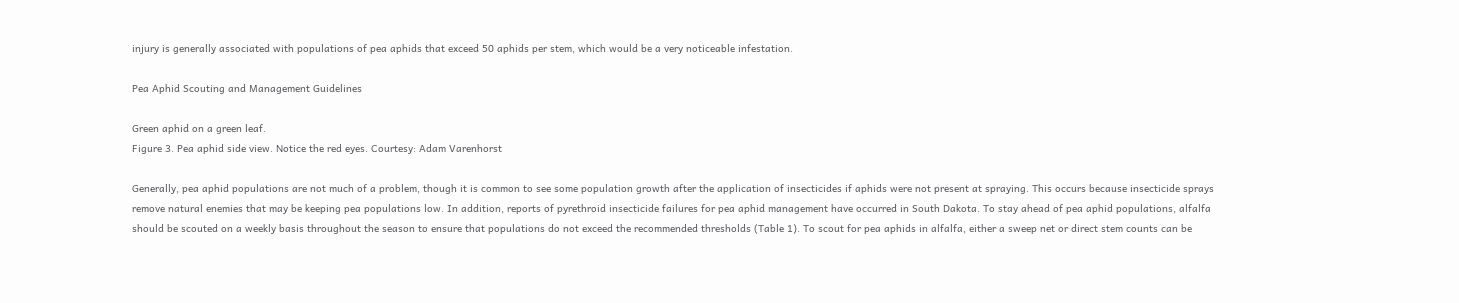injury is generally associated with populations of pea aphids that exceed 50 aphids per stem, which would be a very noticeable infestation.

Pea Aphid Scouting and Management Guidelines

Green aphid on a green leaf.
Figure 3. Pea aphid side view. Notice the red eyes. Courtesy: Adam Varenhorst

Generally, pea aphid populations are not much of a problem, though it is common to see some population growth after the application of insecticides if aphids were not present at spraying. This occurs because insecticide sprays remove natural enemies that may be keeping pea populations low. In addition, reports of pyrethroid insecticide failures for pea aphid management have occurred in South Dakota. To stay ahead of pea aphid populations, alfalfa should be scouted on a weekly basis throughout the season to ensure that populations do not exceed the recommended thresholds (Table 1). To scout for pea aphids in alfalfa, either a sweep net or direct stem counts can be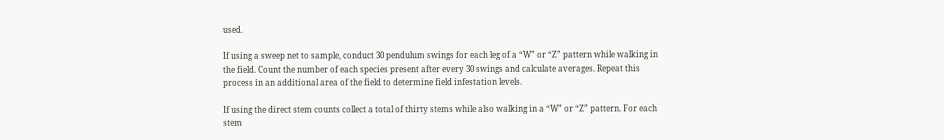used.

If using a sweep net to sample, conduct 30 pendulum swings for each leg of a “W” or “Z” pattern while walking in the field. Count the number of each species present after every 30 swings and calculate averages. Repeat this process in an additional area of the field to determine field infestation levels.

If using the direct stem counts collect a total of thirty stems while also walking in a “W” or “Z” pattern. For each stem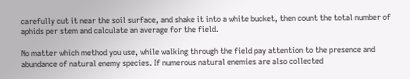carefully cut it near the soil surface, and shake it into a white bucket, then count the total number of aphids per stem and calculate an average for the field.

No matter which method you use, while walking through the field pay attention to the presence and abundance of natural enemy species. If numerous natural enemies are also collected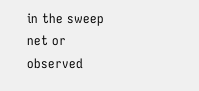in the sweep net or observed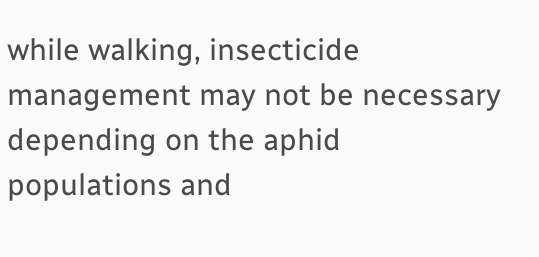while walking, insecticide management may not be necessary depending on the aphid populations and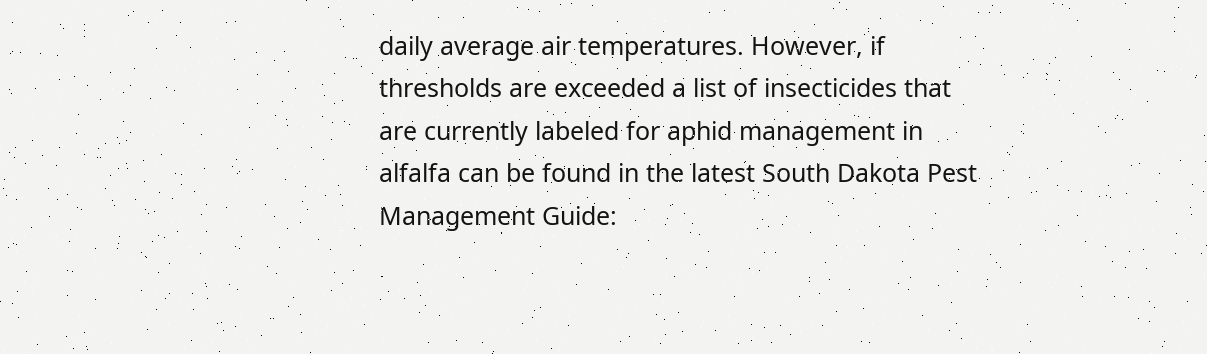daily average air temperatures. However, if thresholds are exceeded a list of insecticides that are currently labeled for aphid management in alfalfa can be found in the latest South Dakota Pest Management Guide: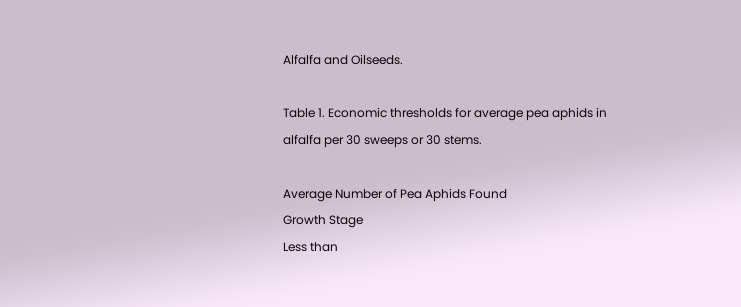Alfalfa and Oilseeds.

Table 1. Economic thresholds for average pea aphids in alfalfa per 30 sweeps or 30 stems.

Average Number of Pea Aphids Found
Growth Stage
Less than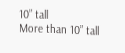10” tall
More than 10” tall